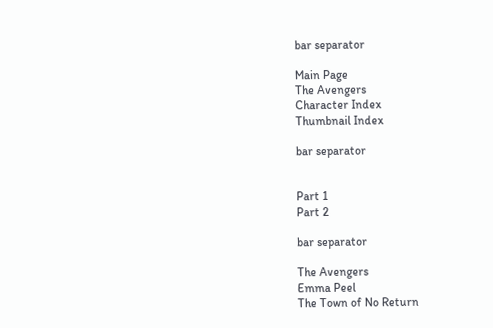bar separator

Main Page
The Avengers
Character Index
Thumbnail Index

bar separator


Part 1
Part 2

bar separator

The Avengers
Emma Peel
The Town of No Return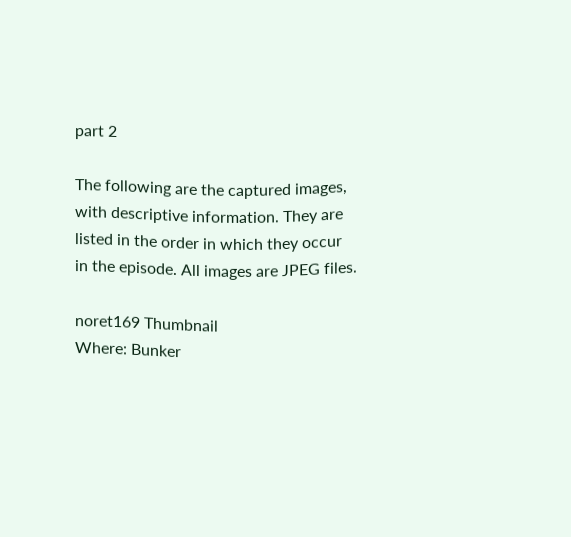part 2

The following are the captured images, with descriptive information. They are listed in the order in which they occur in the episode. All images are JPEG files.

noret169 Thumbnail
Where: Bunker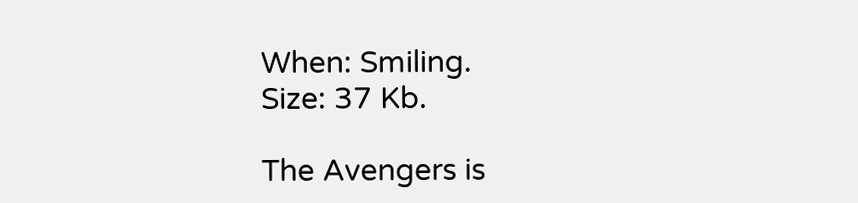When: Smiling.
Size: 37 Kb.

The Avengers is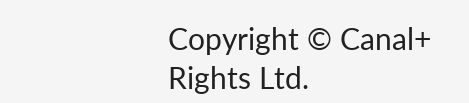Copyright © Canal+ Rights Ltd.